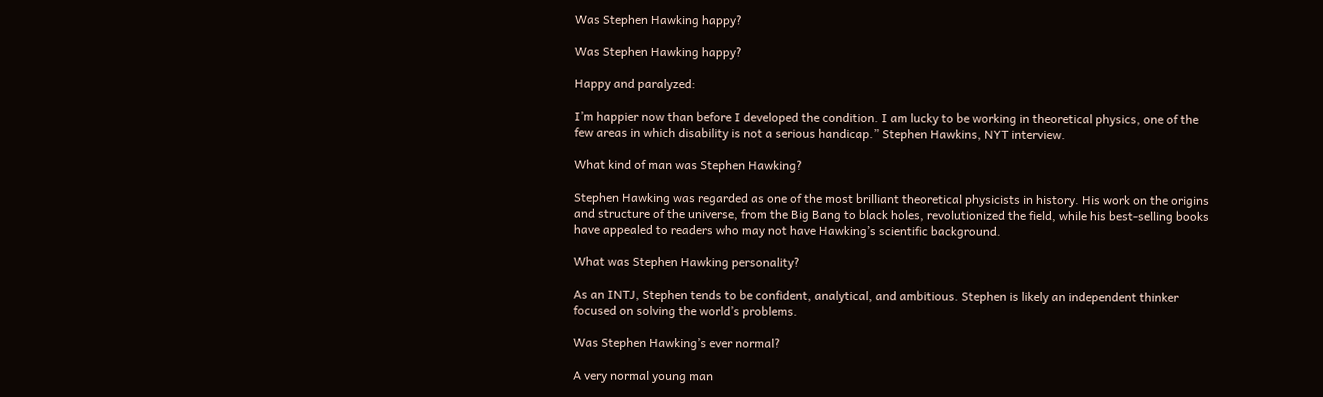Was Stephen Hawking happy?

Was Stephen Hawking happy?

Happy and paralyzed:

I’m happier now than before I developed the condition. I am lucky to be working in theoretical physics, one of the few areas in which disability is not a serious handicap.” Stephen Hawkins, NYT interview.

What kind of man was Stephen Hawking?

Stephen Hawking was regarded as one of the most brilliant theoretical physicists in history. His work on the origins and structure of the universe, from the Big Bang to black holes, revolutionized the field, while his best-selling books have appealed to readers who may not have Hawking’s scientific background.

What was Stephen Hawking personality?

As an INTJ, Stephen tends to be confident, analytical, and ambitious. Stephen is likely an independent thinker focused on solving the world’s problems.

Was Stephen Hawking’s ever normal?

A very normal young man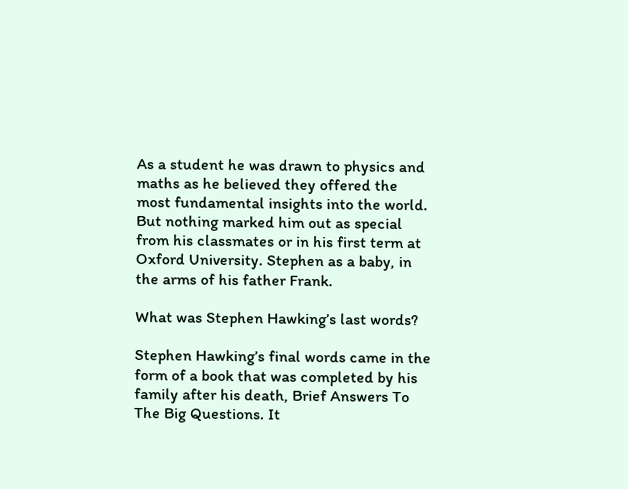As a student he was drawn to physics and maths as he believed they offered the most fundamental insights into the world. But nothing marked him out as special from his classmates or in his first term at Oxford University. Stephen as a baby, in the arms of his father Frank.

What was Stephen Hawking’s last words?

Stephen Hawking’s final words came in the form of a book that was completed by his family after his death, Brief Answers To The Big Questions. It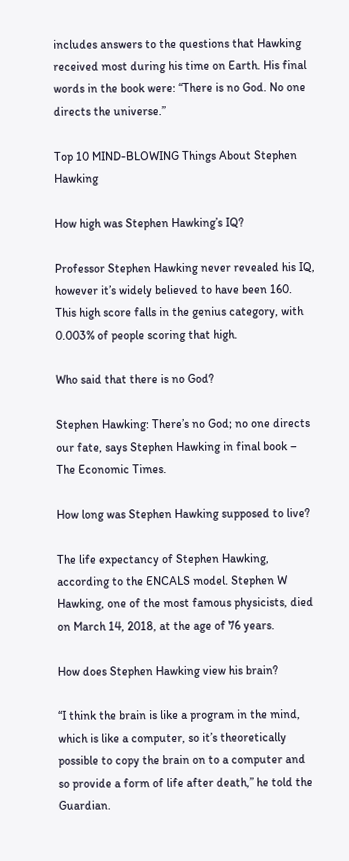includes answers to the questions that Hawking received most during his time on Earth. His final words in the book were: “There is no God. No one directs the universe.”

Top 10 MIND-BLOWING Things About Stephen Hawking

How high was Stephen Hawking’s IQ?

Professor Stephen Hawking never revealed his IQ, however it’s widely believed to have been 160. This high score falls in the genius category, with 0.003% of people scoring that high.

Who said that there is no God?

Stephen Hawking: There’s no God; no one directs our fate, says Stephen Hawking in final book – The Economic Times.

How long was Stephen Hawking supposed to live?

The life expectancy of Stephen Hawking, according to the ENCALS model. Stephen W Hawking, one of the most famous physicists, died on March 14, 2018, at the age of 76 years.

How does Stephen Hawking view his brain?

“I think the brain is like a program in the mind, which is like a computer, so it’s theoretically possible to copy the brain on to a computer and so provide a form of life after death,” he told the Guardian.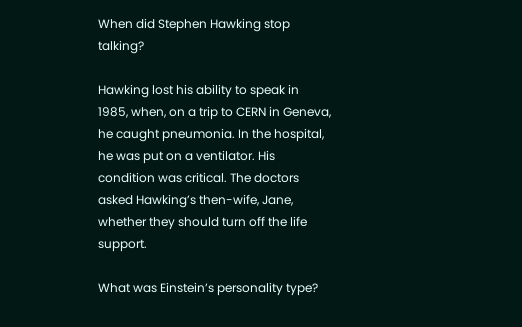When did Stephen Hawking stop talking?

Hawking lost his ability to speak in 1985, when, on a trip to CERN in Geneva, he caught pneumonia. In the hospital, he was put on a ventilator. His condition was critical. The doctors asked Hawking’s then-wife, Jane, whether they should turn off the life support.

What was Einstein’s personality type?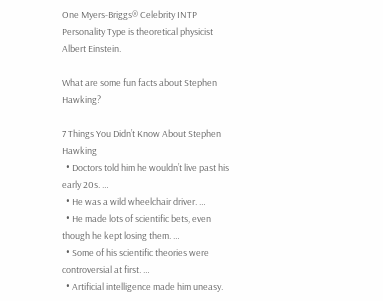One Myers-Briggs® Celebrity INTP Personality Type is theoretical physicist Albert Einstein.

What are some fun facts about Stephen Hawking?

7 Things You Didn’t Know About Stephen Hawking
  • Doctors told him he wouldn’t live past his early 20s. …
  • He was a wild wheelchair driver. …
  • He made lots of scientific bets, even though he kept losing them. …
  • Some of his scientific theories were controversial at first. …
  • Artificial intelligence made him uneasy.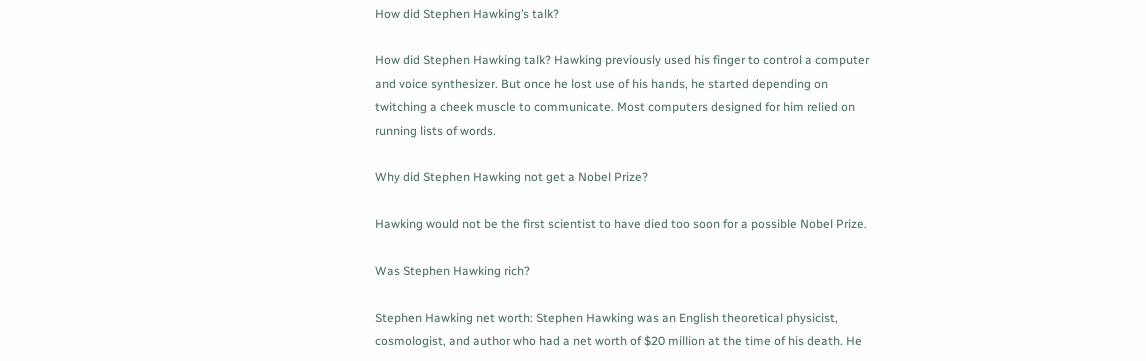How did Stephen Hawking’s talk?

How did Stephen Hawking talk? Hawking previously used his finger to control a computer and voice synthesizer. But once he lost use of his hands, he started depending on twitching a cheek muscle to communicate. Most computers designed for him relied on running lists of words.

Why did Stephen Hawking not get a Nobel Prize?

Hawking would not be the first scientist to have died too soon for a possible Nobel Prize.

Was Stephen Hawking rich?

Stephen Hawking net worth: Stephen Hawking was an English theoretical physicist, cosmologist, and author who had a net worth of $20 million at the time of his death. He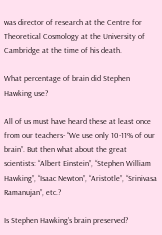was director of research at the Centre for Theoretical Cosmology at the University of Cambridge at the time of his death.

What percentage of brain did Stephen Hawking use?

All of us must have heard these at least once from our teachers- “We use only 10-11% of our brain”. But then what about the great scientists: “Albert Einstein”, “Stephen William Hawking”, “Isaac Newton”, “Aristotle”, “Srinivasa Ramanujan”, etc.?

Is Stephen Hawking’s brain preserved?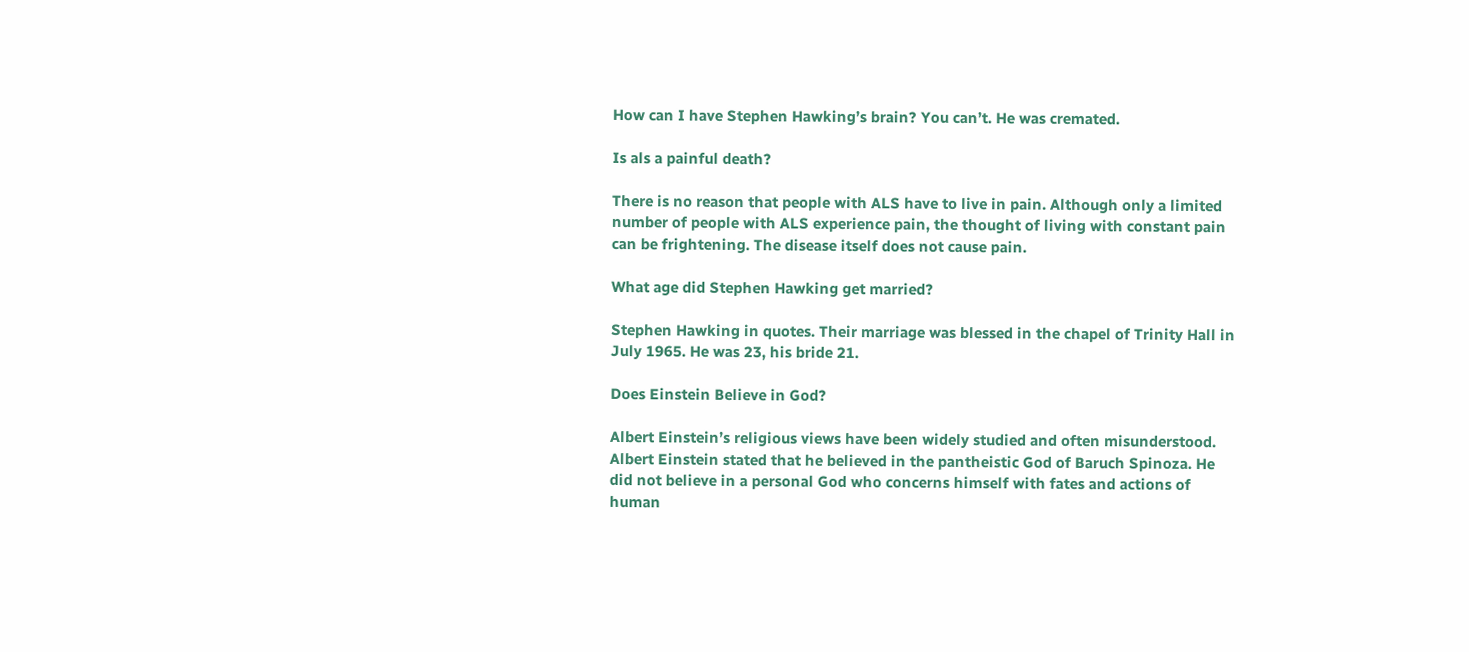How can I have Stephen Hawking’s brain? You can’t. He was cremated.

Is als a painful death?

There is no reason that people with ALS have to live in pain. Although only a limited number of people with ALS experience pain, the thought of living with constant pain can be frightening. The disease itself does not cause pain.

What age did Stephen Hawking get married?

Stephen Hawking in quotes. Their marriage was blessed in the chapel of Trinity Hall in July 1965. He was 23, his bride 21.

Does Einstein Believe in God?

Albert Einstein’s religious views have been widely studied and often misunderstood. Albert Einstein stated that he believed in the pantheistic God of Baruch Spinoza. He did not believe in a personal God who concerns himself with fates and actions of human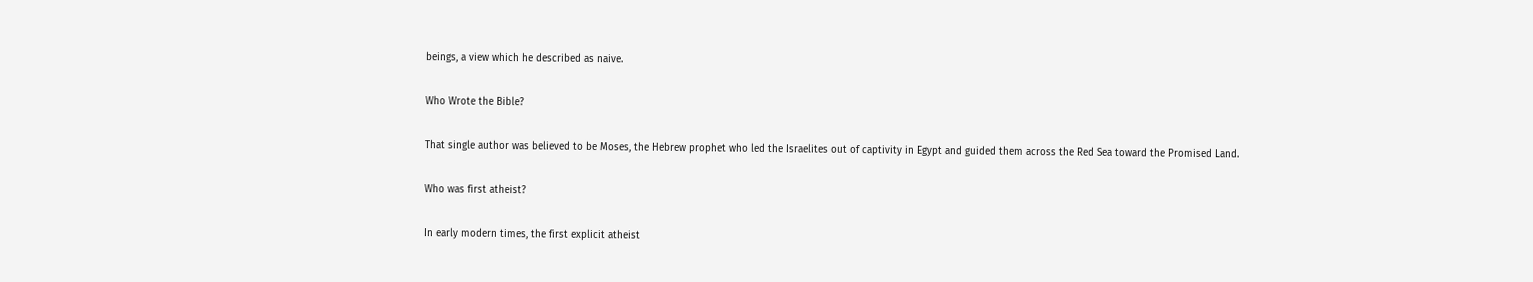beings, a view which he described as naive.

Who Wrote the Bible?

That single author was believed to be Moses, the Hebrew prophet who led the Israelites out of captivity in Egypt and guided them across the Red Sea toward the Promised Land.

Who was first atheist?

In early modern times, the first explicit atheist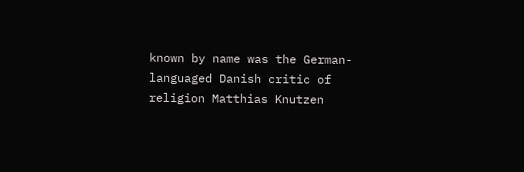known by name was the German-languaged Danish critic of religion Matthias Knutzen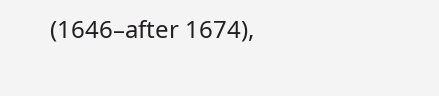(1646–after 1674),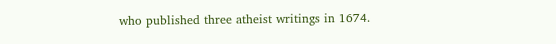who published three atheist writings in 1674.